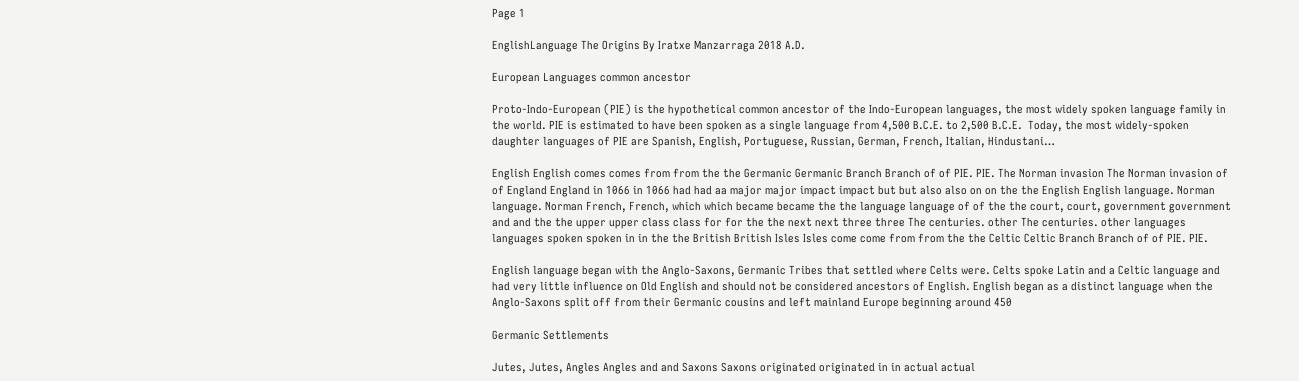Page 1

EnglishLanguage The Origins By Iratxe Manzarraga 2018 A.D.

European Languages common ancestor

Proto-Indo-European (PIE) is the hypothetical common ancestor of the Indo-European languages, the most widely spoken language family in the world. PIE is estimated to have been spoken as a single language from 4,500 B.C.E. to 2,500 B.C.E.  Today, the most widely-spoken daughter languages of PIE are Spanish, English, Portuguese, Russian, German, French, Italian, Hindustani…

English English comes comes from from the the Germanic Germanic Branch Branch of of PIE. PIE. The Norman invasion The Norman invasion of of England England in 1066 in 1066 had had aa major major impact impact but but also also on on the the English English language. Norman language. Norman French, French, which which became became the the language language of of the the court, court, government government and and the the upper upper class class for for the the next next three three The centuries. other The centuries. other languages languages spoken spoken in in the the British British Isles Isles come come from from the the Celtic Celtic Branch Branch of of PIE. PIE.

English language began with the Anglo-Saxons, Germanic Tribes that settled where Celts were. Celts spoke Latin and a Celtic language and had very little influence on Old English and should not be considered ancestors of English. English began as a distinct language when the Anglo-Saxons split off from their Germanic cousins and left mainland Europe beginning around 450

Germanic Settlements

Jutes, Jutes, Angles Angles and and Saxons Saxons originated originated in in actual actual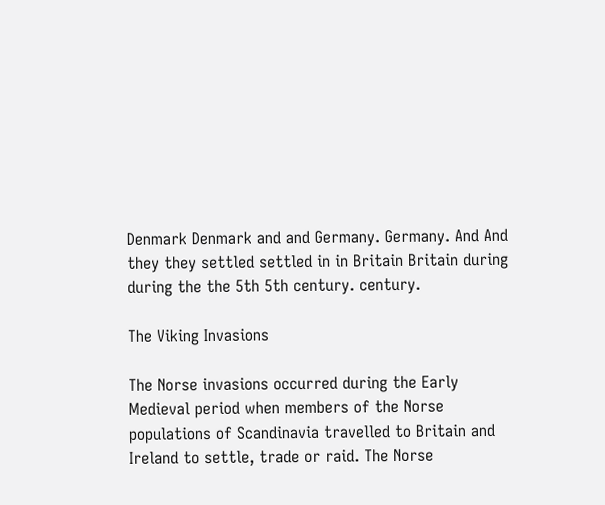Denmark Denmark and and Germany. Germany. And And they they settled settled in in Britain Britain during during the the 5th 5th century. century.

The Viking Invasions

The Norse invasions occurred during the Early Medieval period when members of the Norse populations of Scandinavia travelled to Britain and Ireland to settle, trade or raid. The Norse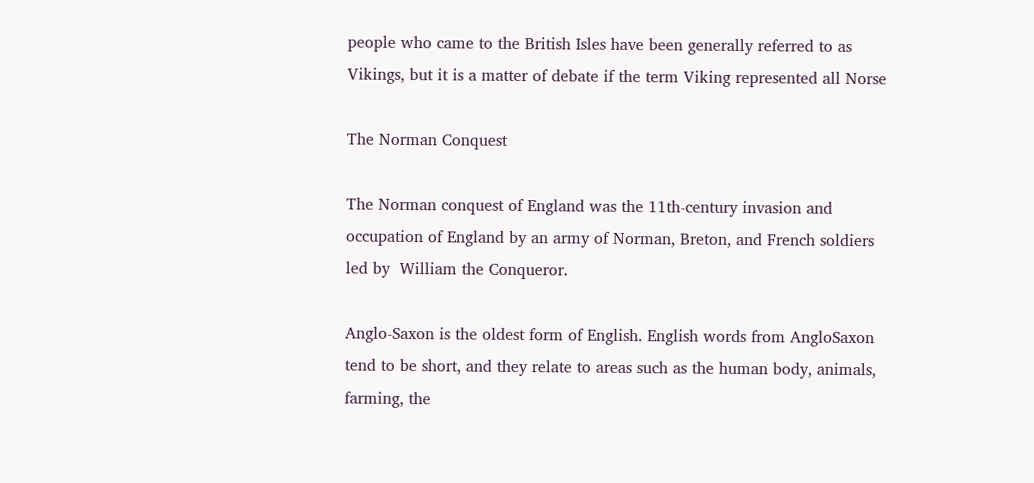people who came to the British Isles have been generally referred to as Vikings, but it is a matter of debate if the term Viking represented all Norse

The Norman Conquest

The Norman conquest of England was the 11th-century invasion and occupation of England by an army of Norman, Breton, and French soldiers led by  William the Conqueror.

Anglo-Saxon is the oldest form of English. English words from AngloSaxon tend to be short, and they relate to areas such as the human body, animals, farming, the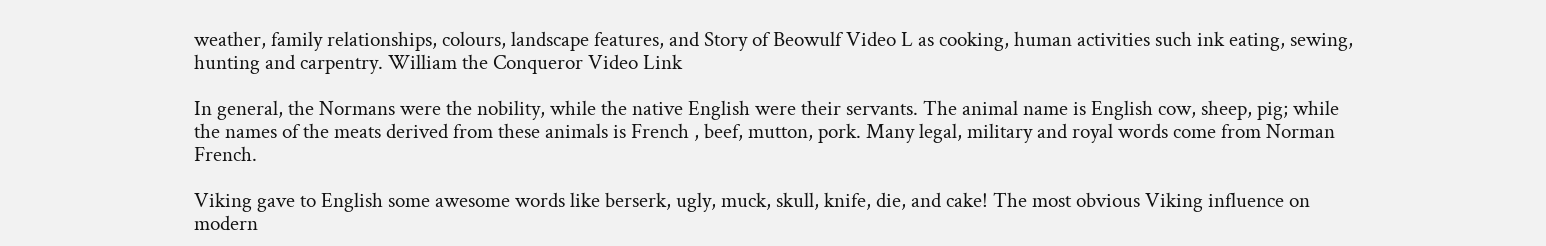weather, family relationships, colours, landscape features, and Story of Beowulf Video L as cooking, human activities such ink eating, sewing, hunting and carpentry. William the Conqueror Video Link

In general, the Normans were the nobility, while the native English were their servants. The animal name is English cow, sheep, pig; while the names of the meats derived from these animals is French , beef, mutton, pork. Many legal, military and royal words come from Norman French.

Viking gave to English some awesome words like berserk, ugly, muck, skull, knife, die, and cake! The most obvious Viking influence on modern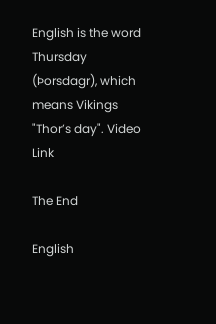English is the word Thursday (Þorsdagr), which means Vikings "Thor’s day". Video Link

The End

English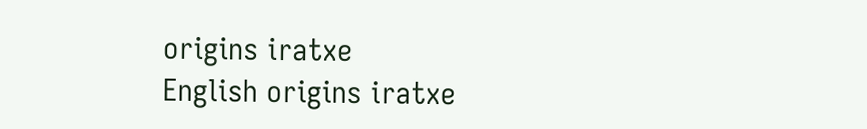origins iratxe
English origins iratxe